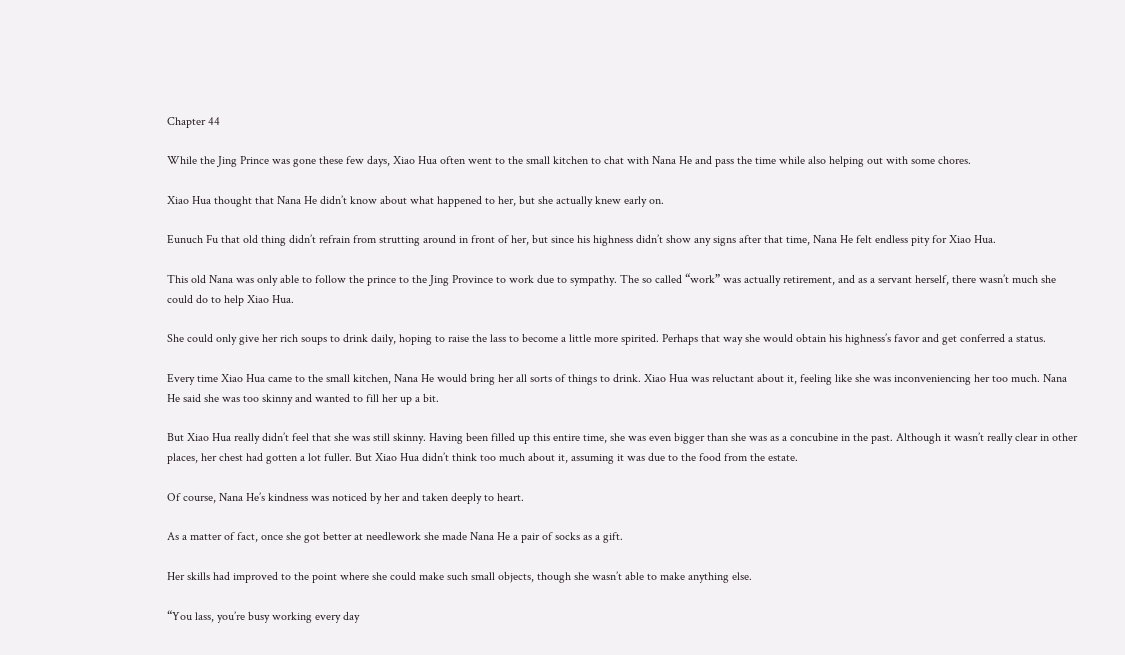Chapter 44

While the Jing Prince was gone these few days, Xiao Hua often went to the small kitchen to chat with Nana He and pass the time while also helping out with some chores.

Xiao Hua thought that Nana He didn’t know about what happened to her, but she actually knew early on.

Eunuch Fu that old thing didn’t refrain from strutting around in front of her, but since his highness didn’t show any signs after that time, Nana He felt endless pity for Xiao Hua.

This old Nana was only able to follow the prince to the Jing Province to work due to sympathy. The so called “work” was actually retirement, and as a servant herself, there wasn’t much she could do to help Xiao Hua.

She could only give her rich soups to drink daily, hoping to raise the lass to become a little more spirited. Perhaps that way she would obtain his highness’s favor and get conferred a status.

Every time Xiao Hua came to the small kitchen, Nana He would bring her all sorts of things to drink. Xiao Hua was reluctant about it, feeling like she was inconveniencing her too much. Nana He said she was too skinny and wanted to fill her up a bit.

But Xiao Hua really didn’t feel that she was still skinny. Having been filled up this entire time, she was even bigger than she was as a concubine in the past. Although it wasn’t really clear in other places, her chest had gotten a lot fuller. But Xiao Hua didn’t think too much about it, assuming it was due to the food from the estate.

Of course, Nana He’s kindness was noticed by her and taken deeply to heart.

As a matter of fact, once she got better at needlework she made Nana He a pair of socks as a gift.

Her skills had improved to the point where she could make such small objects, though she wasn’t able to make anything else.

“You lass, you’re busy working every day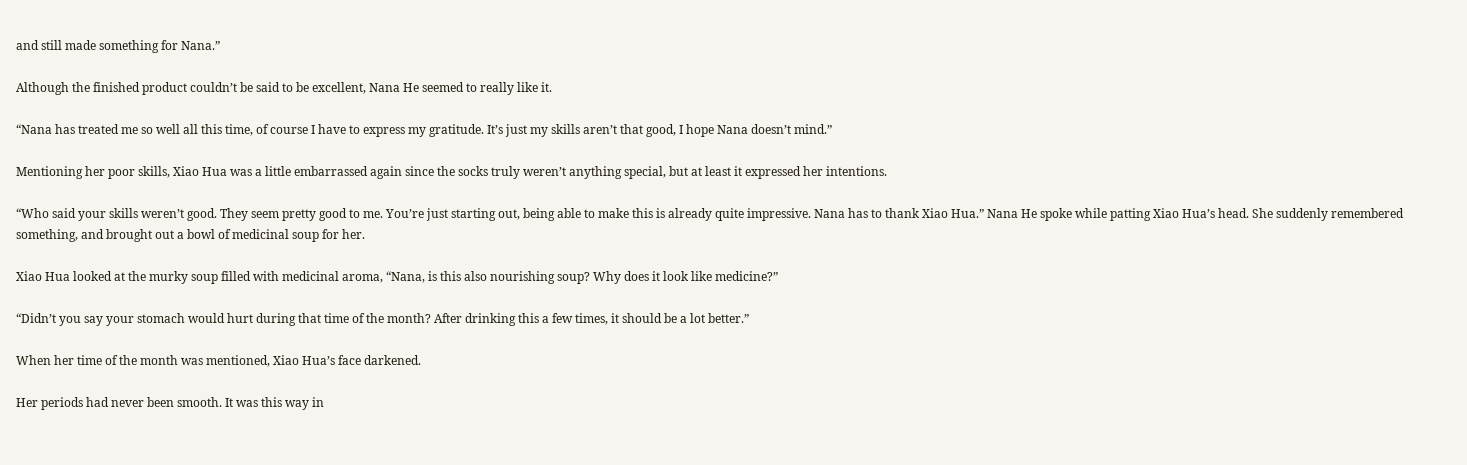and still made something for Nana.”

Although the finished product couldn’t be said to be excellent, Nana He seemed to really like it.

“Nana has treated me so well all this time, of course I have to express my gratitude. It’s just my skills aren’t that good, I hope Nana doesn’t mind.”

Mentioning her poor skills, Xiao Hua was a little embarrassed again since the socks truly weren’t anything special, but at least it expressed her intentions.

“Who said your skills weren’t good. They seem pretty good to me. You’re just starting out, being able to make this is already quite impressive. Nana has to thank Xiao Hua.” Nana He spoke while patting Xiao Hua’s head. She suddenly remembered something, and brought out a bowl of medicinal soup for her.

Xiao Hua looked at the murky soup filled with medicinal aroma, “Nana, is this also nourishing soup? Why does it look like medicine?”

“Didn’t you say your stomach would hurt during that time of the month? After drinking this a few times, it should be a lot better.”

When her time of the month was mentioned, Xiao Hua’s face darkened.

Her periods had never been smooth. It was this way in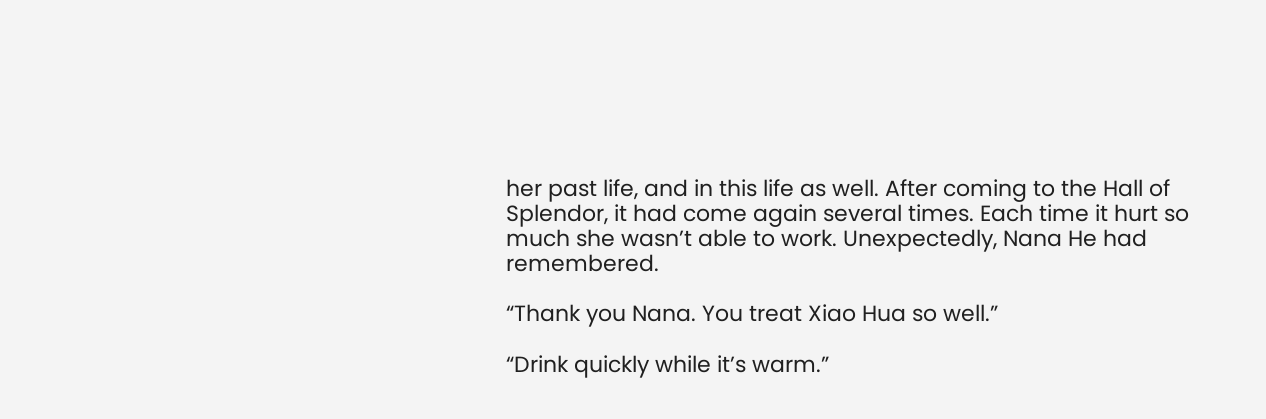her past life, and in this life as well. After coming to the Hall of Splendor, it had come again several times. Each time it hurt so much she wasn’t able to work. Unexpectedly, Nana He had remembered.

“Thank you Nana. You treat Xiao Hua so well.”

“Drink quickly while it’s warm.”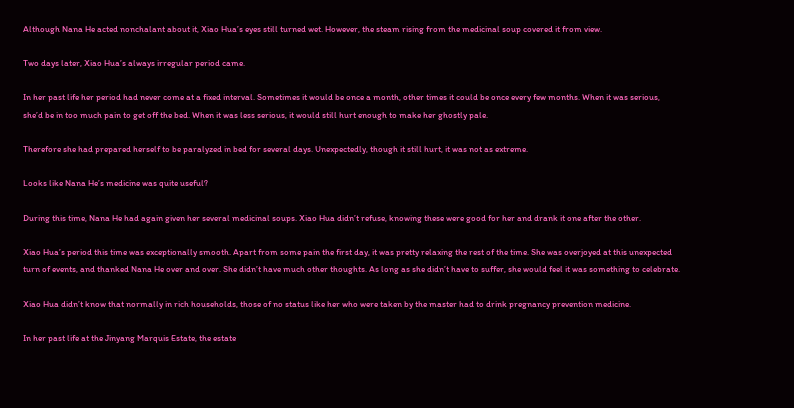Although Nana He acted nonchalant about it, Xiao Hua’s eyes still turned wet. However, the steam rising from the medicinal soup covered it from view.

Two days later, Xiao Hua’s always irregular period came.

In her past life her period had never come at a fixed interval. Sometimes it would be once a month, other times it could be once every few months. When it was serious, she’d be in too much pain to get off the bed. When it was less serious, it would still hurt enough to make her ghostly pale.

Therefore she had prepared herself to be paralyzed in bed for several days. Unexpectedly, though it still hurt, it was not as extreme.

Looks like Nana He’s medicine was quite useful?

During this time, Nana He had again given her several medicinal soups. Xiao Hua didn’t refuse, knowing these were good for her and drank it one after the other.

Xiao Hua’s period this time was exceptionally smooth. Apart from some pain the first day, it was pretty relaxing the rest of the time. She was overjoyed at this unexpected turn of events, and thanked Nana He over and over. She didn’t have much other thoughts. As long as she didn’t have to suffer, she would feel it was something to celebrate.

Xiao Hua didn’t know that normally in rich households, those of no status like her who were taken by the master had to drink pregnancy prevention medicine.

In her past life at the Jinyang Marquis Estate, the estate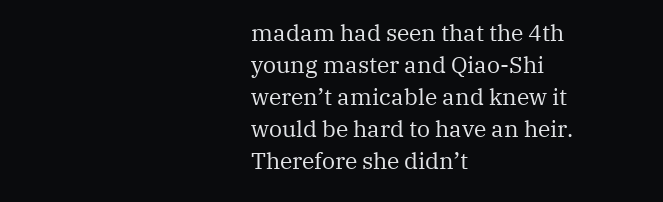madam had seen that the 4th young master and Qiao-Shi weren’t amicable and knew it would be hard to have an heir. Therefore she didn’t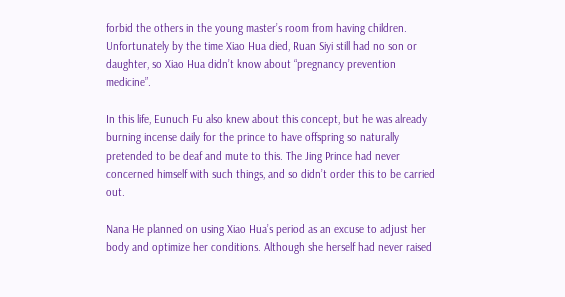forbid the others in the young master’s room from having children. Unfortunately by the time Xiao Hua died, Ruan Siyi still had no son or daughter, so Xiao Hua didn’t know about “pregnancy prevention medicine”.

In this life, Eunuch Fu also knew about this concept, but he was already burning incense daily for the prince to have offspring so naturally pretended to be deaf and mute to this. The Jing Prince had never concerned himself with such things, and so didn’t order this to be carried out.

Nana He planned on using Xiao Hua’s period as an excuse to adjust her body and optimize her conditions. Although she herself had never raised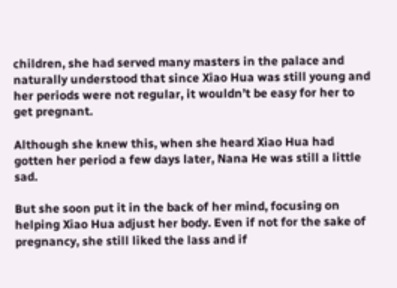children, she had served many masters in the palace and naturally understood that since Xiao Hua was still young and her periods were not regular, it wouldn’t be easy for her to get pregnant.

Although she knew this, when she heard Xiao Hua had gotten her period a few days later, Nana He was still a little sad.

But she soon put it in the back of her mind, focusing on helping Xiao Hua adjust her body. Even if not for the sake of pregnancy, she still liked the lass and if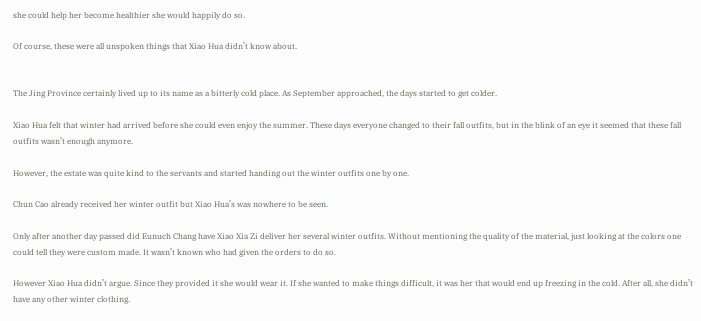she could help her become healthier she would happily do so.

Of course, these were all unspoken things that Xiao Hua didn’t know about.


The Jing Province certainly lived up to its name as a bitterly cold place. As September approached, the days started to get colder.

Xiao Hua felt that winter had arrived before she could even enjoy the summer. These days everyone changed to their fall outfits, but in the blink of an eye it seemed that these fall outfits wasn’t enough anymore.

However, the estate was quite kind to the servants and started handing out the winter outfits one by one.

Chun Cao already received her winter outfit but Xiao Hua’s was nowhere to be seen.

Only after another day passed did Eunuch Chang have Xiao Xia Zi deliver her several winter outfits. Without mentioning the quality of the material, just looking at the colors one could tell they were custom made. It wasn’t known who had given the orders to do so.

However Xiao Hua didn’t argue. Since they provided it she would wear it. If she wanted to make things difficult, it was her that would end up freezing in the cold. After all, she didn’t have any other winter clothing.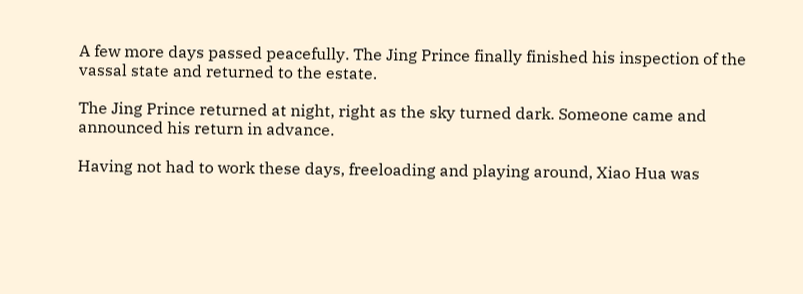A few more days passed peacefully. The Jing Prince finally finished his inspection of the vassal state and returned to the estate.

The Jing Prince returned at night, right as the sky turned dark. Someone came and announced his return in advance.

Having not had to work these days, freeloading and playing around, Xiao Hua was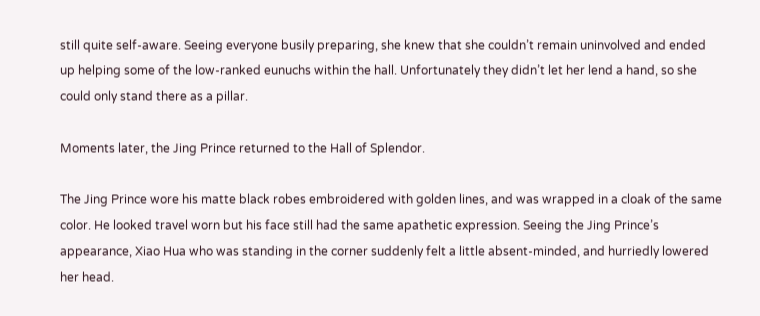still quite self-aware. Seeing everyone busily preparing, she knew that she couldn’t remain uninvolved and ended up helping some of the low-ranked eunuchs within the hall. Unfortunately they didn’t let her lend a hand, so she could only stand there as a pillar.

Moments later, the Jing Prince returned to the Hall of Splendor.

The Jing Prince wore his matte black robes embroidered with golden lines, and was wrapped in a cloak of the same color. He looked travel worn but his face still had the same apathetic expression. Seeing the Jing Prince’s appearance, Xiao Hua who was standing in the corner suddenly felt a little absent-minded, and hurriedly lowered her head.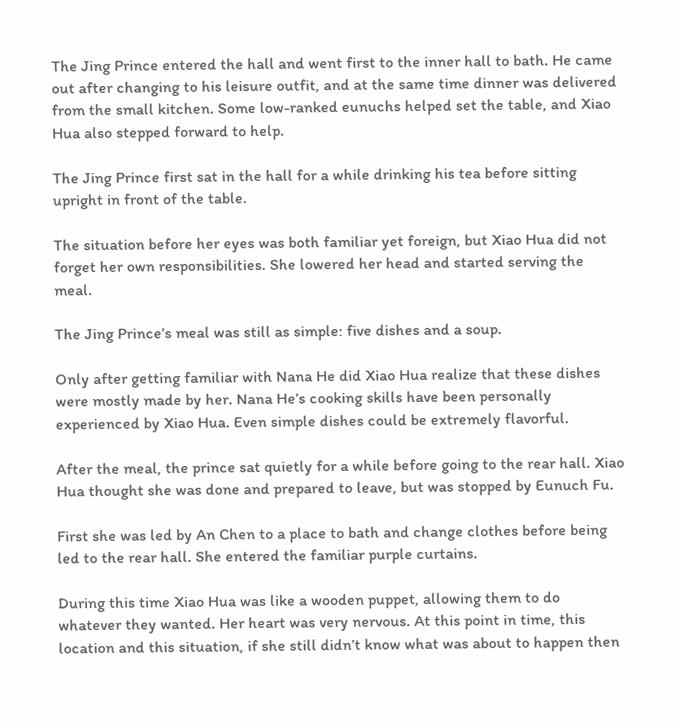The Jing Prince entered the hall and went first to the inner hall to bath. He came out after changing to his leisure outfit, and at the same time dinner was delivered from the small kitchen. Some low-ranked eunuchs helped set the table, and Xiao Hua also stepped forward to help.

The Jing Prince first sat in the hall for a while drinking his tea before sitting upright in front of the table.

The situation before her eyes was both familiar yet foreign, but Xiao Hua did not forget her own responsibilities. She lowered her head and started serving the meal.

The Jing Prince’s meal was still as simple: five dishes and a soup.

Only after getting familiar with Nana He did Xiao Hua realize that these dishes were mostly made by her. Nana He’s cooking skills have been personally experienced by Xiao Hua. Even simple dishes could be extremely flavorful.

After the meal, the prince sat quietly for a while before going to the rear hall. Xiao Hua thought she was done and prepared to leave, but was stopped by Eunuch Fu.

First she was led by An Chen to a place to bath and change clothes before being led to the rear hall. She entered the familiar purple curtains.

During this time Xiao Hua was like a wooden puppet, allowing them to do whatever they wanted. Her heart was very nervous. At this point in time, this location and this situation, if she still didn’t know what was about to happen then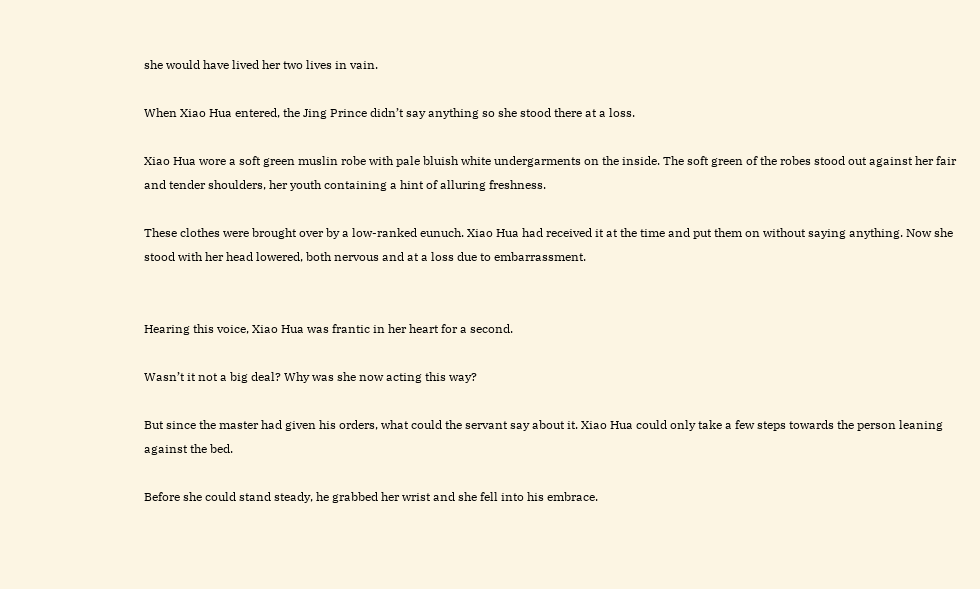she would have lived her two lives in vain.

When Xiao Hua entered, the Jing Prince didn’t say anything so she stood there at a loss.

Xiao Hua wore a soft green muslin robe with pale bluish white undergarments on the inside. The soft green of the robes stood out against her fair and tender shoulders, her youth containing a hint of alluring freshness.

These clothes were brought over by a low-ranked eunuch. Xiao Hua had received it at the time and put them on without saying anything. Now she stood with her head lowered, both nervous and at a loss due to embarrassment.


Hearing this voice, Xiao Hua was frantic in her heart for a second.

Wasn’t it not a big deal? Why was she now acting this way?

But since the master had given his orders, what could the servant say about it. Xiao Hua could only take a few steps towards the person leaning against the bed.

Before she could stand steady, he grabbed her wrist and she fell into his embrace.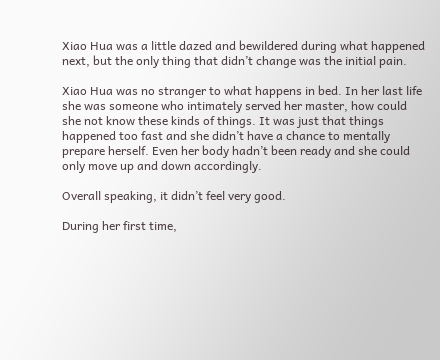Xiao Hua was a little dazed and bewildered during what happened next, but the only thing that didn’t change was the initial pain.

Xiao Hua was no stranger to what happens in bed. In her last life she was someone who intimately served her master, how could she not know these kinds of things. It was just that things happened too fast and she didn’t have a chance to mentally prepare herself. Even her body hadn’t been ready and she could only move up and down accordingly.

Overall speaking, it didn’t feel very good.

During her first time,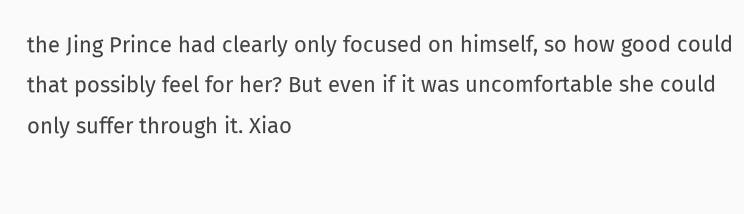the Jing Prince had clearly only focused on himself, so how good could that possibly feel for her? But even if it was uncomfortable she could only suffer through it. Xiao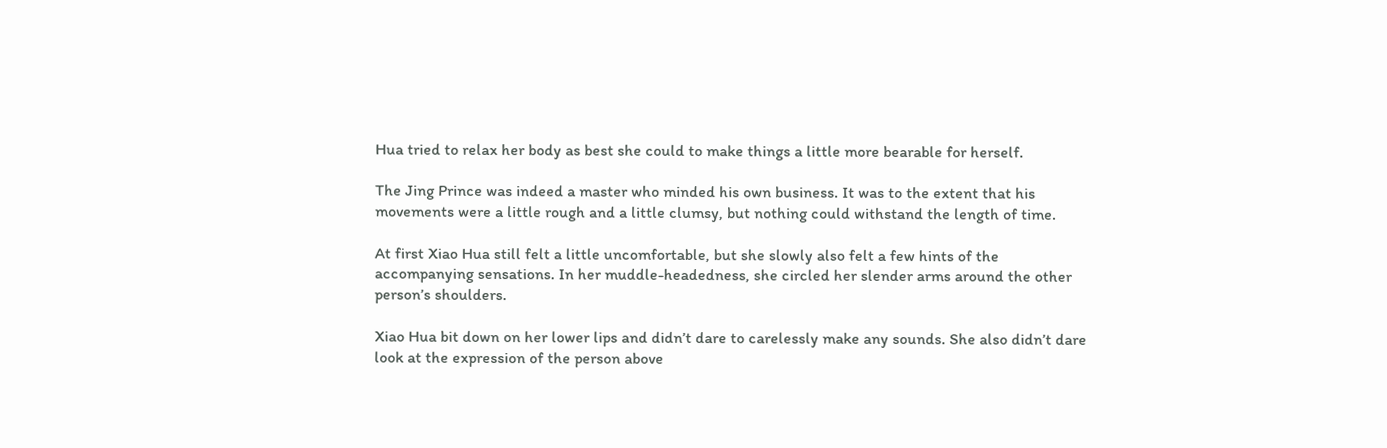Hua tried to relax her body as best she could to make things a little more bearable for herself.

The Jing Prince was indeed a master who minded his own business. It was to the extent that his movements were a little rough and a little clumsy, but nothing could withstand the length of time.

At first Xiao Hua still felt a little uncomfortable, but she slowly also felt a few hints of the accompanying sensations. In her muddle-headedness, she circled her slender arms around the other person’s shoulders.

Xiao Hua bit down on her lower lips and didn’t dare to carelessly make any sounds. She also didn’t dare look at the expression of the person above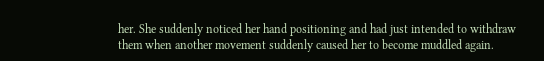her. She suddenly noticed her hand positioning and had just intended to withdraw them when another movement suddenly caused her to become muddled again.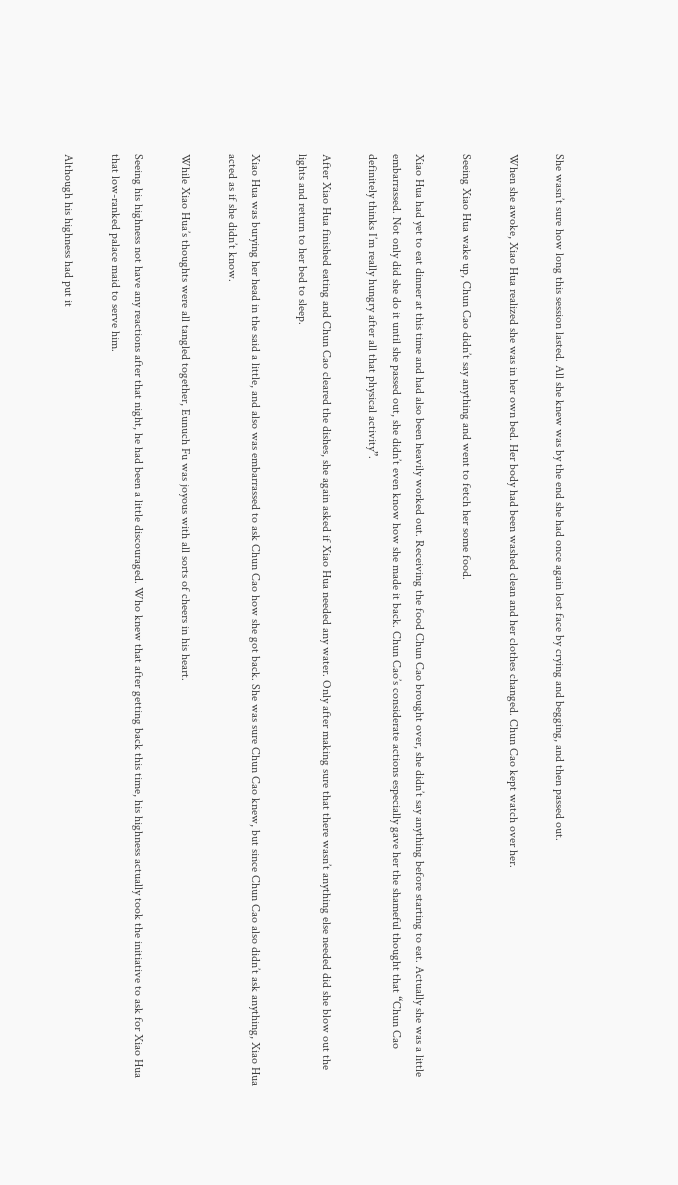She wasn’t sure how long this session lasted. All she knew was by the end she had once again lost face by crying and begging, and then passed out.

When she awoke, Xiao Hua realized she was in her own bed. Her body had been washed clean and her clothes changed. Chun Cao kept watch over her.

Seeing Xiao Hua wake up, Chun Cao didn’t say anything and went to fetch her some food.

Xiao Hua had yet to eat dinner at this time and had also been heavily worked out. Receiving the food Chun Cao brought over, she didn’t say anything before starting to eat. Actually she was a little embarrassed. Not only did she do it until she passed out, she didn’t even know how she made it back. Chun Cao’s considerate actions especially gave her the shameful thought that “Chun Cao definitely thinks I’m really hungry after all that physical activity”.

After Xiao Hua finished eating and Chun Cao cleared the dishes, she again asked if Xiao Hua needed any water. Only after making sure that there wasn’t anything else needed did she blow out the lights and return to her bed to sleep.

Xiao Hua was burying her head in the said a little, and also was embarrassed to ask Chun Cao how she got back. She was sure Chun Cao knew, but since Chun Cao also didn’t ask anything, Xiao Hua acted as if she didn’t know.

While Xiao Hua’s thoughts were all tangled together, Eunuch Fu was joyous with all sorts of cheers in his heart.

Seeing his highness not have any reactions after that night, he had been a little discouraged. Who knew that after getting back this time, his highness actually took the initiative to ask for Xiao Hua that low-ranked palace maid to serve him.

Although his highness had put it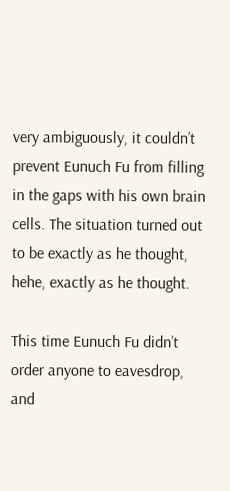very ambiguously, it couldn’t prevent Eunuch Fu from filling in the gaps with his own brain cells. The situation turned out to be exactly as he thought, hehe, exactly as he thought.

This time Eunuch Fu didn’t order anyone to eavesdrop, and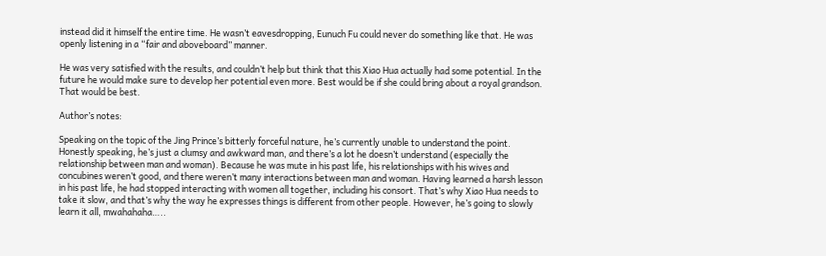instead did it himself the entire time. He wasn’t eavesdropping, Eunuch Fu could never do something like that. He was openly listening in a “fair and aboveboard” manner.

He was very satisfied with the results, and couldn’t help but think that this Xiao Hua actually had some potential. In the future he would make sure to develop her potential even more. Best would be if she could bring about a royal grandson. That would be best.

Author’s notes:

Speaking on the topic of the Jing Prince’s bitterly forceful nature, he’s currently unable to understand the point. Honestly speaking, he’s just a clumsy and awkward man, and there’s a lot he doesn’t understand (especially the relationship between man and woman). Because he was mute in his past life, his relationships with his wives and concubines weren’t good, and there weren’t many interactions between man and woman. Having learned a harsh lesson in his past life, he had stopped interacting with women all together, including his consort. That’s why Xiao Hua needs to take it slow, and that’s why the way he expresses things is different from other people. However, he’s going to slowly learn it all, mwahahaha…..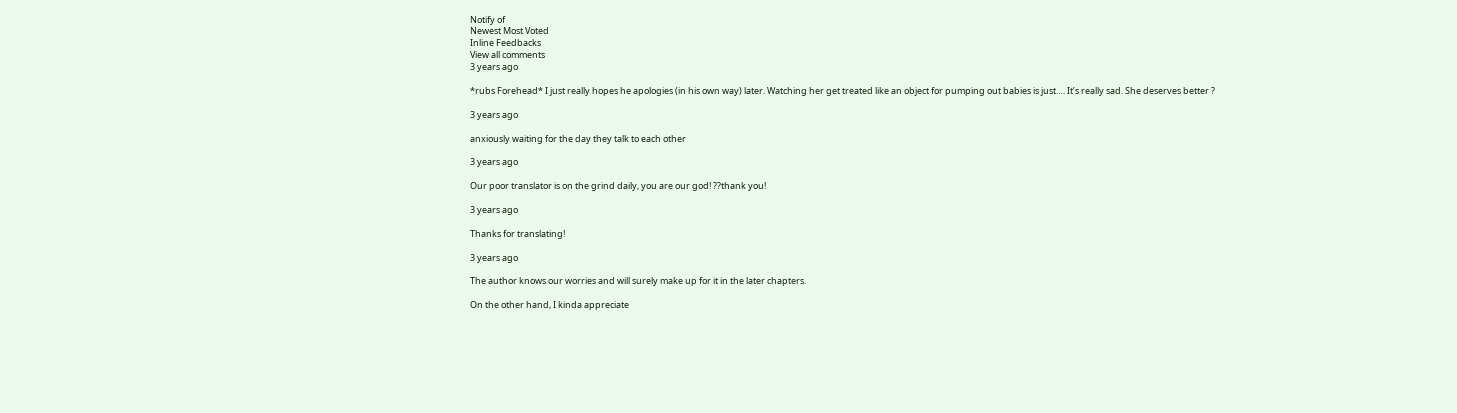Notify of
Newest Most Voted
Inline Feedbacks
View all comments
3 years ago

*rubs Forehead* I just really hopes he apologies (in his own way) later. Watching her get treated like an object for pumping out babies is just…. It’s really sad. She deserves better ?

3 years ago

anxiously waiting for the day they talk to each other

3 years ago

Our poor translator is on the grind daily, you are our god! ??thank you!

3 years ago

Thanks for translating!

3 years ago

The author knows our worries and will surely make up for it in the later chapters.

On the other hand, I kinda appreciate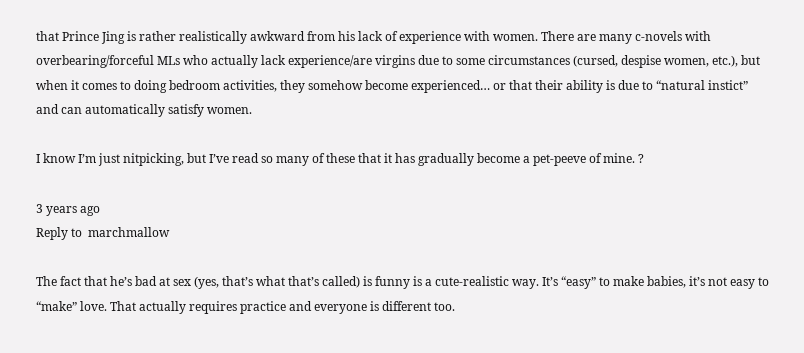that Prince Jing is rather realistically awkward from his lack of experience with women. There are many c-novels with overbearing/forceful MLs who actually lack experience/are virgins due to some circumstances (cursed, despise women, etc.), but when it comes to doing bedroom activities, they somehow become experienced… or that their ability is due to “natural instict” and can automatically satisfy women.

I know I’m just nitpicking, but I’ve read so many of these that it has gradually become a pet-peeve of mine. ?

3 years ago
Reply to  marchmallow

The fact that he’s bad at sex (yes, that’s what that’s called) is funny is a cute-realistic way. It’s “easy” to make babies, it’s not easy to “make” love. That actually requires practice and everyone is different too.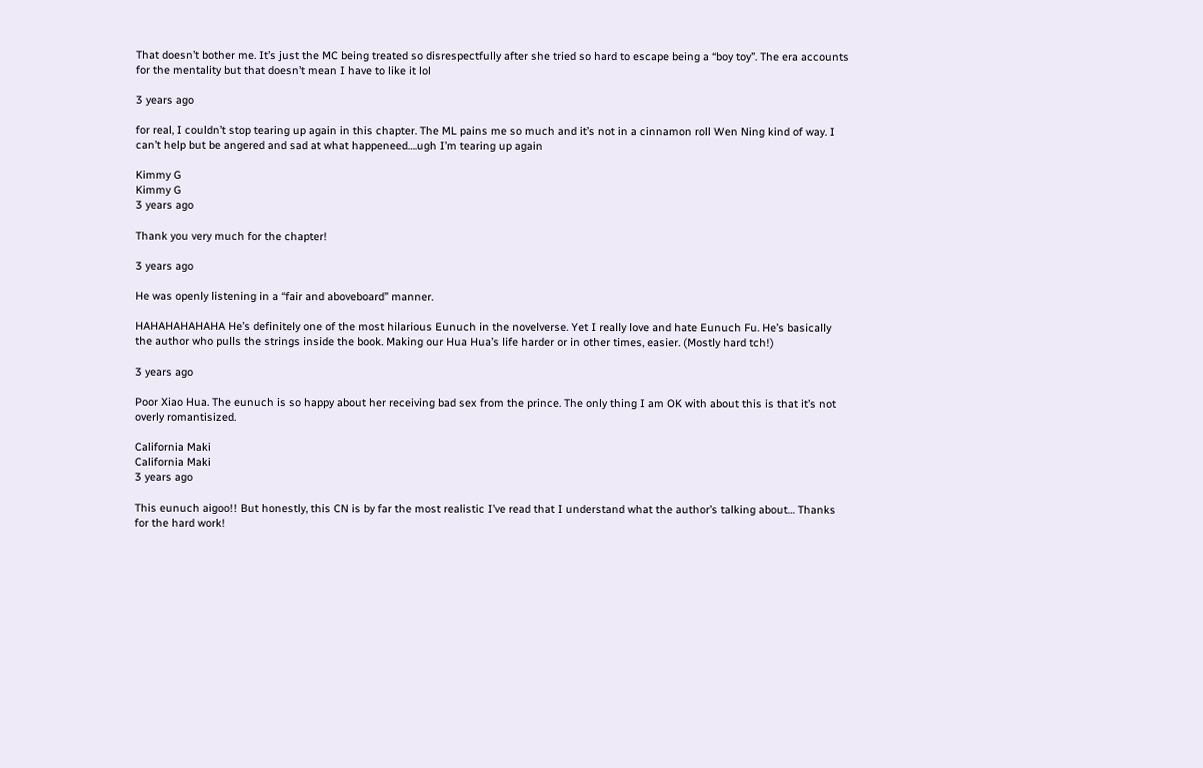That doesn’t bother me. It’s just the MC being treated so disrespectfully after she tried so hard to escape being a “boy toy”. The era accounts for the mentality but that doesn’t mean I have to like it lol

3 years ago

for real, I couldn’t stop tearing up again in this chapter. The ML pains me so much and it’s not in a cinnamon roll Wen Ning kind of way. I can’t help but be angered and sad at what happeneed….ugh I’m tearing up again

Kimmy G
Kimmy G
3 years ago

Thank you very much for the chapter!

3 years ago

He was openly listening in a “fair and aboveboard” manner.

HAHAHAHAHAHA He’s definitely one of the most hilarious Eunuch in the novelverse. Yet I really love and hate Eunuch Fu. He’s basically the author who pulls the strings inside the book. Making our Hua Hua’s life harder or in other times, easier. (Mostly hard tch!)

3 years ago

Poor Xiao Hua. The eunuch is so happy about her receiving bad sex from the prince. The only thing I am OK with about this is that it’s not overly romantisized.

California Maki
California Maki
3 years ago

This eunuch aigoo!! But honestly, this CN is by far the most realistic I’ve read that I understand what the author’s talking about… Thanks for the hard work!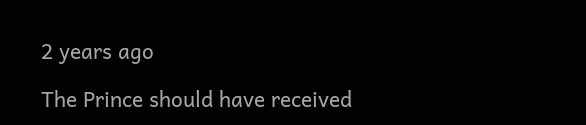2 years ago

The Prince should have received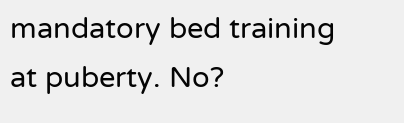mandatory bed training at puberty. No?